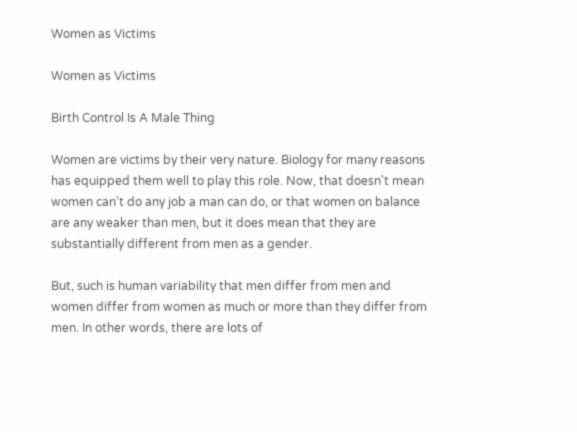Women as Victims

Women as Victims

Birth Control Is A Male Thing

Women are victims by their very nature. Biology for many reasons has equipped them well to play this role. Now, that doesn't mean women can't do any job a man can do, or that women on balance are any weaker than men, but it does mean that they are substantially different from men as a gender.

But, such is human variability that men differ from men and women differ from women as much or more than they differ from men. In other words, there are lots of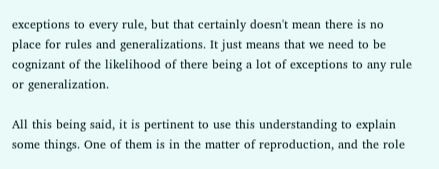exceptions to every rule, but that certainly doesn't mean there is no place for rules and generalizations. It just means that we need to be cognizant of the likelihood of there being a lot of exceptions to any rule or generalization.

All this being said, it is pertinent to use this understanding to explain some things. One of them is in the matter of reproduction, and the role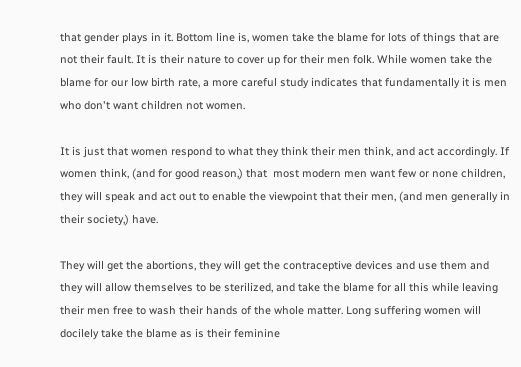that gender plays in it. Bottom line is, women take the blame for lots of things that are not their fault. It is their nature to cover up for their men folk. While women take the blame for our low birth rate, a more careful study indicates that fundamentally it is men who don't want children not women.

It is just that women respond to what they think their men think, and act accordingly. If women think, (and for good reason,) that  most modern men want few or none children, they will speak and act out to enable the viewpoint that their men, (and men generally in their society,) have.

They will get the abortions, they will get the contraceptive devices and use them and they will allow themselves to be sterilized, and take the blame for all this while leaving their men free to wash their hands of the whole matter. Long suffering women will docilely take the blame as is their feminine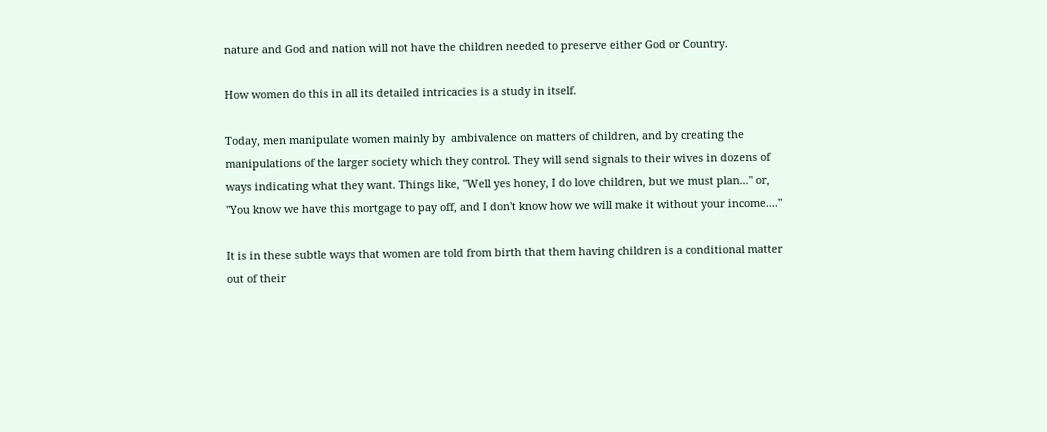nature and God and nation will not have the children needed to preserve either God or Country.

How women do this in all its detailed intricacies is a study in itself.

Today, men manipulate women mainly by  ambivalence on matters of children, and by creating the manipulations of the larger society which they control. They will send signals to their wives in dozens of ways indicating what they want. Things like, "Well yes honey, I do love children, but we must plan..." or, "You know we have this mortgage to pay off, and I don't know how we will make it without your income...."

It is in these subtle ways that women are told from birth that them having children is a conditional matter out of their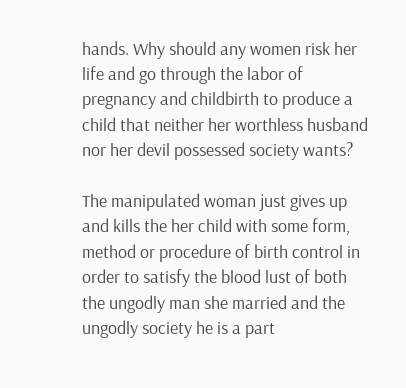hands. Why should any women risk her life and go through the labor of pregnancy and childbirth to produce a child that neither her worthless husband nor her devil possessed society wants?

The manipulated woman just gives up and kills the her child with some form, method or procedure of birth control in order to satisfy the blood lust of both the ungodly man she married and the ungodly society he is a part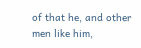of that he, and other men like him,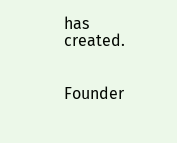has created.


Founder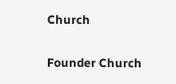Church

Founder Church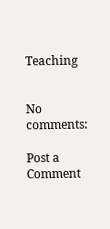Teaching


No comments:

Post a Comment